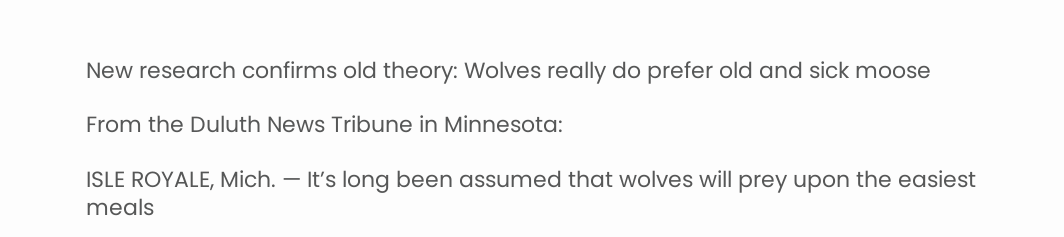New research confirms old theory: Wolves really do prefer old and sick moose

From the Duluth News Tribune in Minnesota:

ISLE ROYALE, Mich. — It’s long been assumed that wolves will prey upon the easiest meals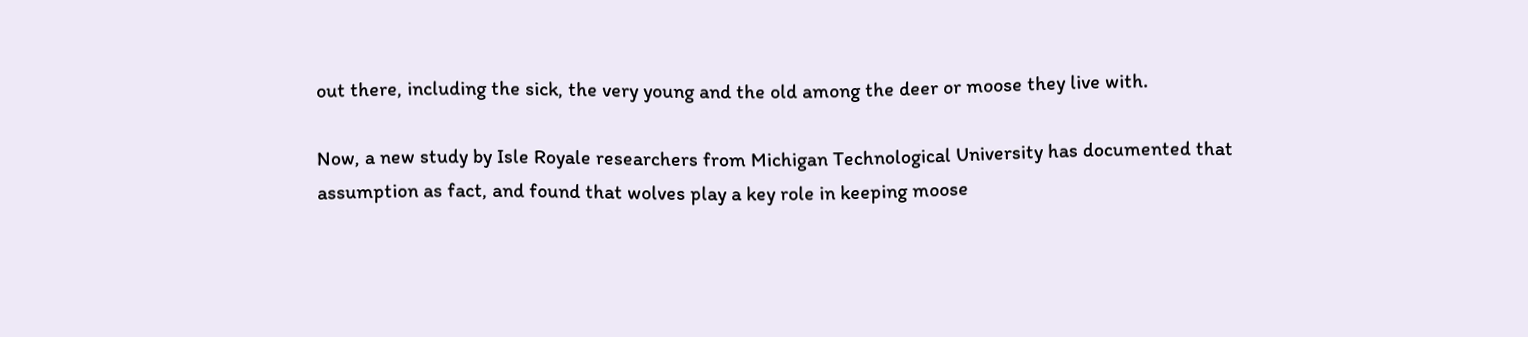out there, including the sick, the very young and the old among the deer or moose they live with.

Now, a new study by Isle Royale researchers from Michigan Technological University has documented that assumption as fact, and found that wolves play a key role in keeping moose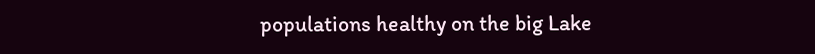populations healthy on the big Lake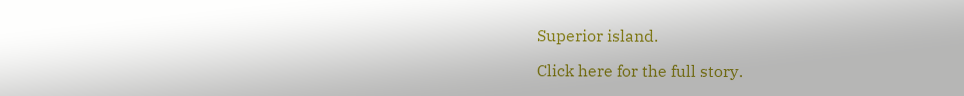Superior island.

Click here for the full story.